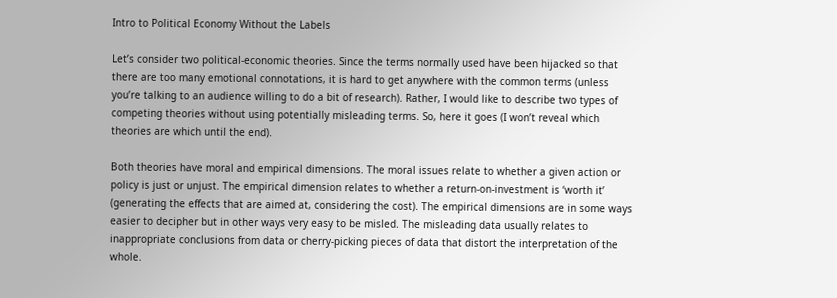Intro to Political Economy Without the Labels

Let’s consider two political-economic theories. Since the terms normally used have been hijacked so that there are too many emotional connotations, it is hard to get anywhere with the common terms (unless you’re talking to an audience willing to do a bit of research). Rather, I would like to describe two types of competing theories without using potentially misleading terms. So, here it goes (I won’t reveal which theories are which until the end).

Both theories have moral and empirical dimensions. The moral issues relate to whether a given action or policy is just or unjust. The empirical dimension relates to whether a return-on-investment is ‘worth it’ (generating the effects that are aimed at, considering the cost). The empirical dimensions are in some ways easier to decipher but in other ways very easy to be misled. The misleading data usually relates to inappropriate conclusions from data or cherry-picking pieces of data that distort the interpretation of the whole.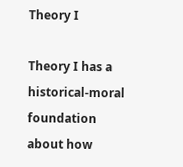Theory I

Theory I has a historical-moral foundation about how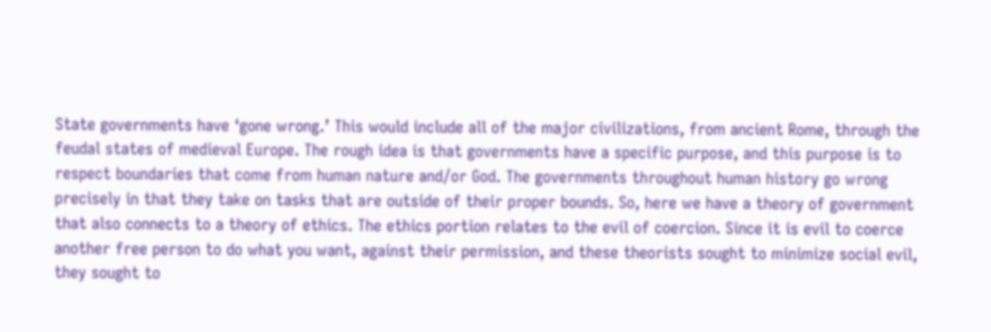State governments have ‘gone wrong.’ This would include all of the major civilizations, from ancient Rome, through the feudal states of medieval Europe. The rough idea is that governments have a specific purpose, and this purpose is to respect boundaries that come from human nature and/or God. The governments throughout human history go wrong precisely in that they take on tasks that are outside of their proper bounds. So, here we have a theory of government that also connects to a theory of ethics. The ethics portion relates to the evil of coercion. Since it is evil to coerce another free person to do what you want, against their permission, and these theorists sought to minimize social evil, they sought to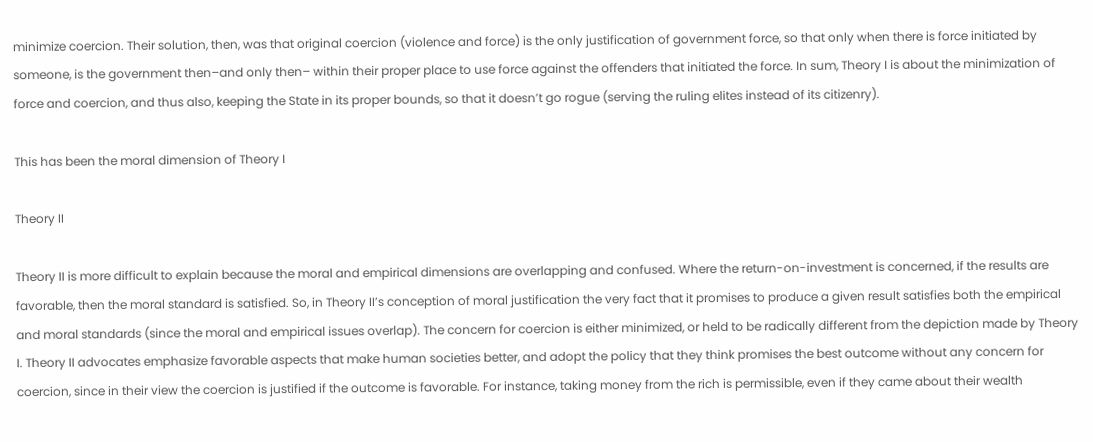minimize coercion. Their solution, then, was that original coercion (violence and force) is the only justification of government force, so that only when there is force initiated by someone, is the government then–and only then– within their proper place to use force against the offenders that initiated the force. In sum, Theory I is about the minimization of force and coercion, and thus also, keeping the State in its proper bounds, so that it doesn’t go rogue (serving the ruling elites instead of its citizenry).

This has been the moral dimension of Theory I

Theory II

Theory II is more difficult to explain because the moral and empirical dimensions are overlapping and confused. Where the return-on-investment is concerned, if the results are favorable, then the moral standard is satisfied. So, in Theory II’s conception of moral justification the very fact that it promises to produce a given result satisfies both the empirical and moral standards (since the moral and empirical issues overlap). The concern for coercion is either minimized, or held to be radically different from the depiction made by Theory I. Theory II advocates emphasize favorable aspects that make human societies better, and adopt the policy that they think promises the best outcome without any concern for coercion, since in their view the coercion is justified if the outcome is favorable. For instance, taking money from the rich is permissible, even if they came about their wealth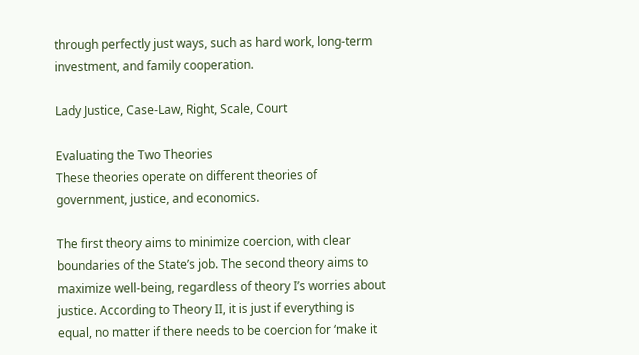through perfectly just ways, such as hard work, long-term investment, and family cooperation.

Lady Justice, Case-Law, Right, Scale, Court

Evaluating the Two Theories
These theories operate on different theories of government, justice, and economics.

The first theory aims to minimize coercion, with clear boundaries of the State’s job. The second theory aims to maximize well-being, regardless of theory I’s worries about justice. According to Theory II, it is just if everything is equal, no matter if there needs to be coercion for ‘make it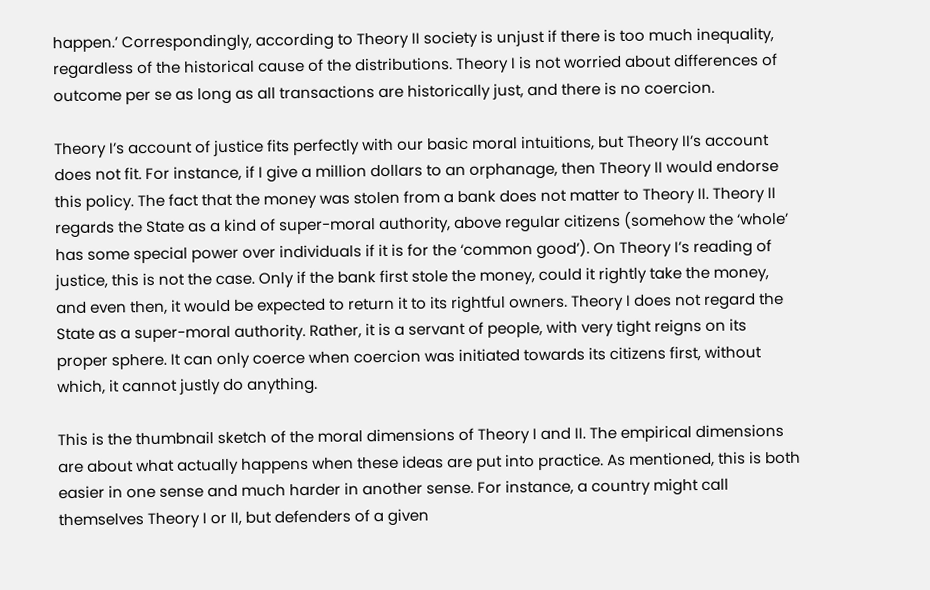happen.’ Correspondingly, according to Theory II society is unjust if there is too much inequality, regardless of the historical cause of the distributions. Theory I is not worried about differences of outcome per se as long as all transactions are historically just, and there is no coercion.

Theory I’s account of justice fits perfectly with our basic moral intuitions, but Theory II’s account does not fit. For instance, if I give a million dollars to an orphanage, then Theory II would endorse this policy. The fact that the money was stolen from a bank does not matter to Theory II. Theory II regards the State as a kind of super-moral authority, above regular citizens (somehow the ‘whole’ has some special power over individuals if it is for the ‘common good’). On Theory I’s reading of justice, this is not the case. Only if the bank first stole the money, could it rightly take the money, and even then, it would be expected to return it to its rightful owners. Theory I does not regard the State as a super-moral authority. Rather, it is a servant of people, with very tight reigns on its proper sphere. It can only coerce when coercion was initiated towards its citizens first, without which, it cannot justly do anything.

This is the thumbnail sketch of the moral dimensions of Theory I and II. The empirical dimensions are about what actually happens when these ideas are put into practice. As mentioned, this is both easier in one sense and much harder in another sense. For instance, a country might call themselves Theory I or II, but defenders of a given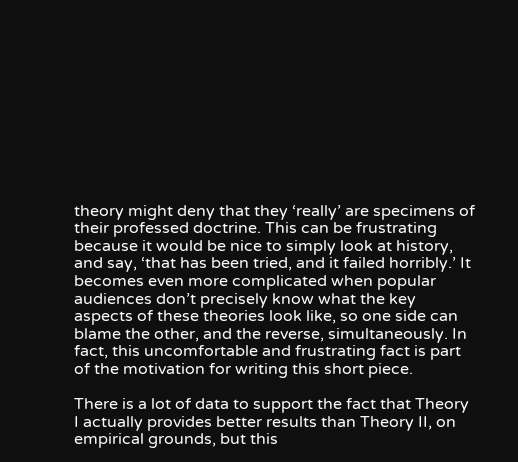theory might deny that they ‘really’ are specimens of their professed doctrine. This can be frustrating because it would be nice to simply look at history, and say, ‘that has been tried, and it failed horribly.’ It becomes even more complicated when popular audiences don’t precisely know what the key aspects of these theories look like, so one side can blame the other, and the reverse, simultaneously. In fact, this uncomfortable and frustrating fact is part of the motivation for writing this short piece.

There is a lot of data to support the fact that Theory I actually provides better results than Theory II, on empirical grounds, but this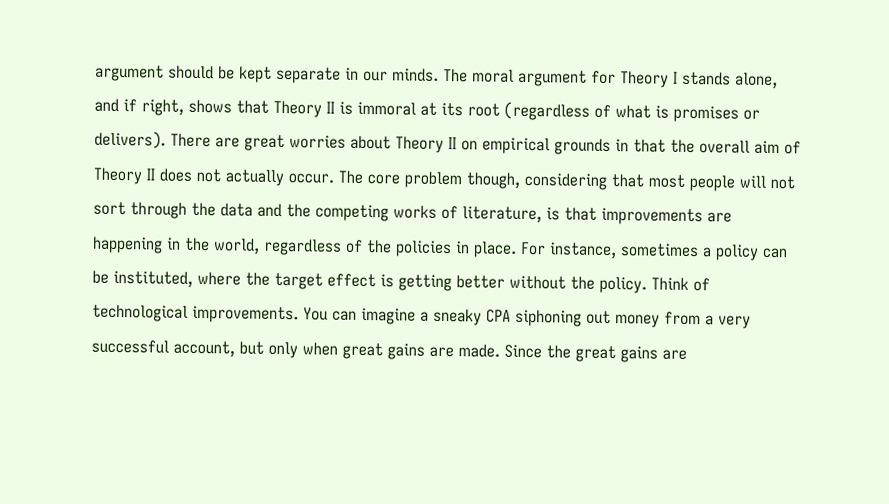argument should be kept separate in our minds. The moral argument for Theory I stands alone, and if right, shows that Theory II is immoral at its root (regardless of what is promises or delivers). There are great worries about Theory II on empirical grounds in that the overall aim of Theory II does not actually occur. The core problem though, considering that most people will not sort through the data and the competing works of literature, is that improvements are happening in the world, regardless of the policies in place. For instance, sometimes a policy can be instituted, where the target effect is getting better without the policy. Think of technological improvements. You can imagine a sneaky CPA siphoning out money from a very successful account, but only when great gains are made. Since the great gains are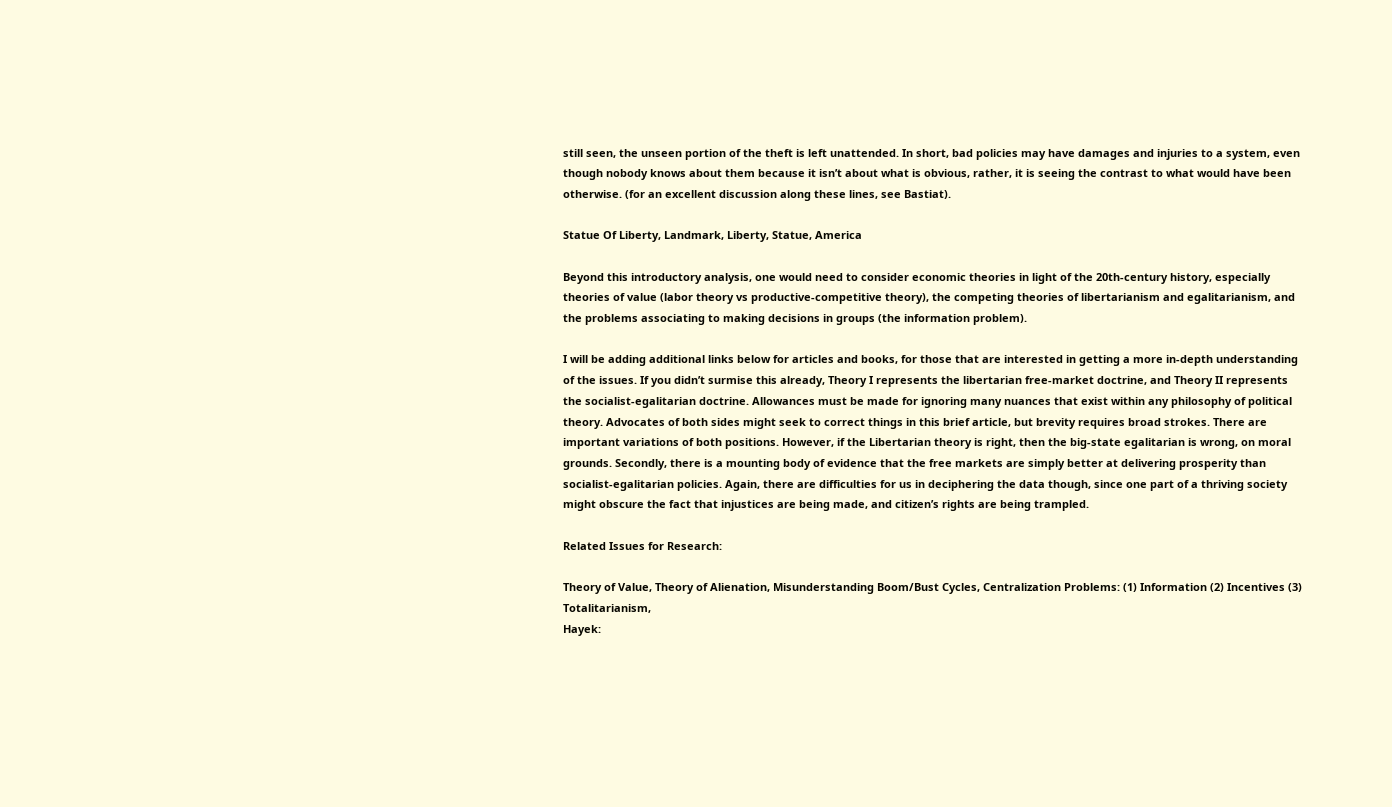still seen, the unseen portion of the theft is left unattended. In short, bad policies may have damages and injuries to a system, even though nobody knows about them because it isn’t about what is obvious, rather, it is seeing the contrast to what would have been otherwise. (for an excellent discussion along these lines, see Bastiat).

Statue Of Liberty, Landmark, Liberty, Statue, America

Beyond this introductory analysis, one would need to consider economic theories in light of the 20th-century history, especially theories of value (labor theory vs productive-competitive theory), the competing theories of libertarianism and egalitarianism, and the problems associating to making decisions in groups (the information problem).

I will be adding additional links below for articles and books, for those that are interested in getting a more in-depth understanding of the issues. If you didn’t surmise this already, Theory I represents the libertarian free-market doctrine, and Theory II represents the socialist-egalitarian doctrine. Allowances must be made for ignoring many nuances that exist within any philosophy of political theory. Advocates of both sides might seek to correct things in this brief article, but brevity requires broad strokes. There are important variations of both positions. However, if the Libertarian theory is right, then the big-state egalitarian is wrong, on moral grounds. Secondly, there is a mounting body of evidence that the free markets are simply better at delivering prosperity than socialist-egalitarian policies. Again, there are difficulties for us in deciphering the data though, since one part of a thriving society might obscure the fact that injustices are being made, and citizen’s rights are being trampled.

Related Issues for Research:

Theory of Value, Theory of Alienation, Misunderstanding Boom/Bust Cycles, Centralization Problems: (1) Information (2) Incentives (3) Totalitarianism,
Hayek: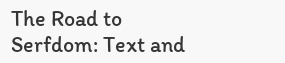The Road to Serfdom: Text and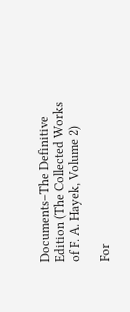Documents–The Definitive Edition (The Collected Works of F. A. Hayek, Volume 2)

For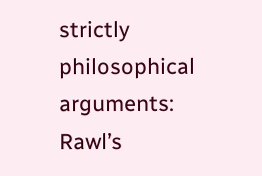strictly philosophical arguments: Rawl’s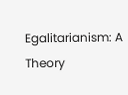Egalitarianism: A Theory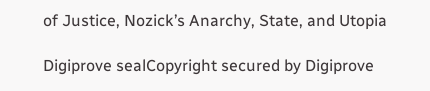of Justice, Nozick’s Anarchy, State, and Utopia

Digiprove sealCopyright secured by Digiprove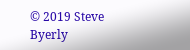© 2019 Steve Byerly